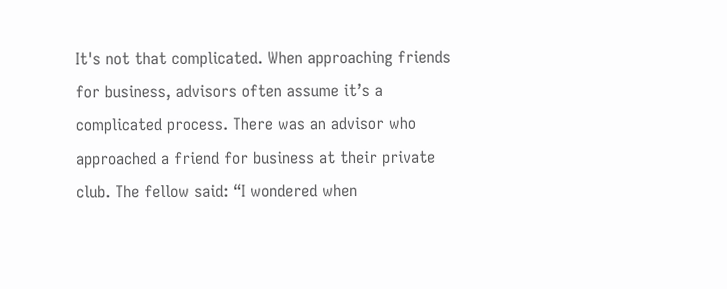It's not that complicated. When approaching friends for business, advisors often assume it’s a complicated process. There was an advisor who approached a friend for business at their private club. The fellow said: “I wondered when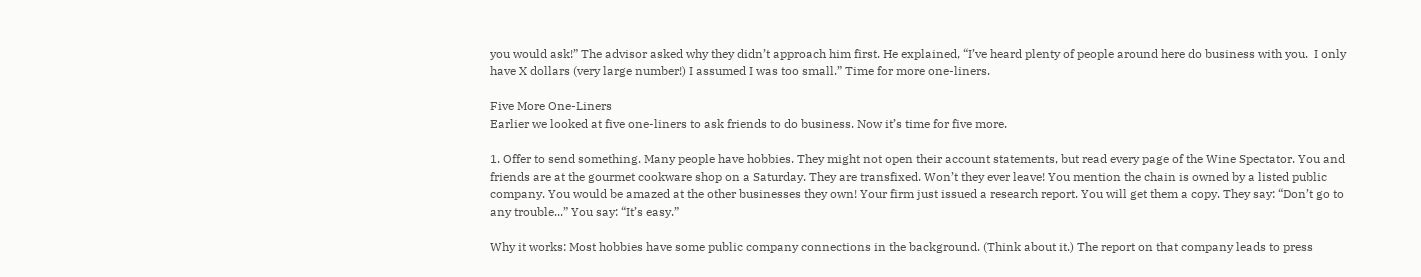you would ask!” The advisor asked why they didn’t approach him first. He explained, “I’ve heard plenty of people around here do business with you.  I only have X dollars (very large number!) I assumed I was too small.” Time for more one-liners.

Five More One-Liners
Earlier we looked at five one-liners to ask friends to do business. Now it’s time for five more.

1. Offer to send something. Many people have hobbies. They might not open their account statements, but read every page of the Wine Spectator. You and friends are at the gourmet cookware shop on a Saturday. They are transfixed. Won’t they ever leave! You mention the chain is owned by a listed public company. You would be amazed at the other businesses they own! Your firm just issued a research report. You will get them a copy. They say: “Don’t go to any trouble...” You say: “It’s easy.”

Why it works: Most hobbies have some public company connections in the background. (Think about it.) The report on that company leads to press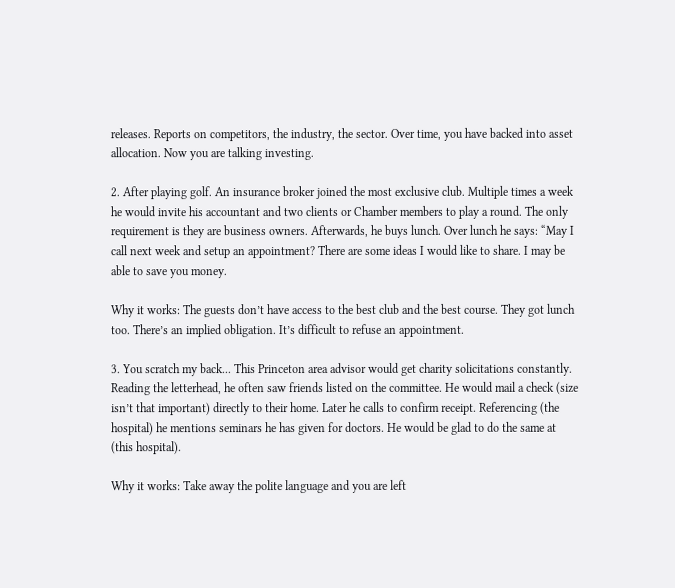releases. Reports on competitors, the industry, the sector. Over time, you have backed into asset allocation. Now you are talking investing.

2. After playing golf. An insurance broker joined the most exclusive club. Multiple times a week he would invite his accountant and two clients or Chamber members to play a round. The only requirement is they are business owners. Afterwards, he buys lunch. Over lunch he says: “May I call next week and setup an appointment? There are some ideas I would like to share. I may be able to save you money.

Why it works: The guests don’t have access to the best club and the best course. They got lunch too. There’s an implied obligation. It’s difficult to refuse an appointment.

3. You scratch my back... This Princeton area advisor would get charity solicitations constantly. Reading the letterhead, he often saw friends listed on the committee. He would mail a check (size isn’t that important) directly to their home. Later he calls to confirm receipt. Referencing (the hospital) he mentions seminars he has given for doctors. He would be glad to do the same at (this hospital).

Why it works: Take away the polite language and you are left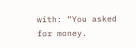with: “You asked for money.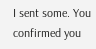I sent some. You confirmed you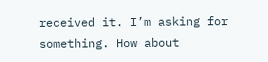received it. I’m asking for something. How about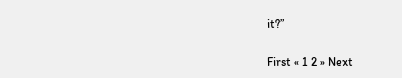it?”

First « 1 2 » Next